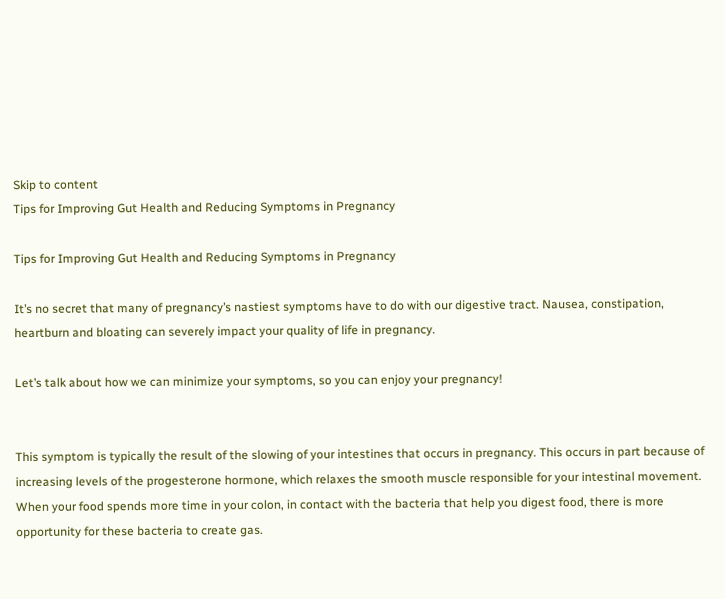Skip to content
Tips for Improving Gut Health and Reducing Symptoms in Pregnancy

Tips for Improving Gut Health and Reducing Symptoms in Pregnancy

It’s no secret that many of pregnancy’s nastiest symptoms have to do with our digestive tract. Nausea, constipation, heartburn and bloating can severely impact your quality of life in pregnancy.

Let’s talk about how we can minimize your symptoms, so you can enjoy your pregnancy!


This symptom is typically the result of the slowing of your intestines that occurs in pregnancy. This occurs in part because of increasing levels of the progesterone hormone, which relaxes the smooth muscle responsible for your intestinal movement. When your food spends more time in your colon, in contact with the bacteria that help you digest food, there is more opportunity for these bacteria to create gas.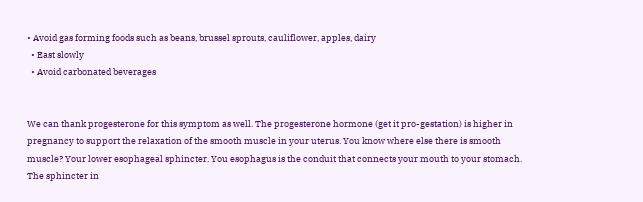• Avoid gas forming foods such as beans, brussel sprouts, cauliflower, apples, dairy
  • East slowly
  • Avoid carbonated beverages


We can thank progesterone for this symptom as well. The progesterone hormone (get it pro-gestation) is higher in pregnancy to support the relaxation of the smooth muscle in your uterus. You know where else there is smooth muscle? Your lower esophageal sphincter. You esophagus is the conduit that connects your mouth to your stomach. The sphincter in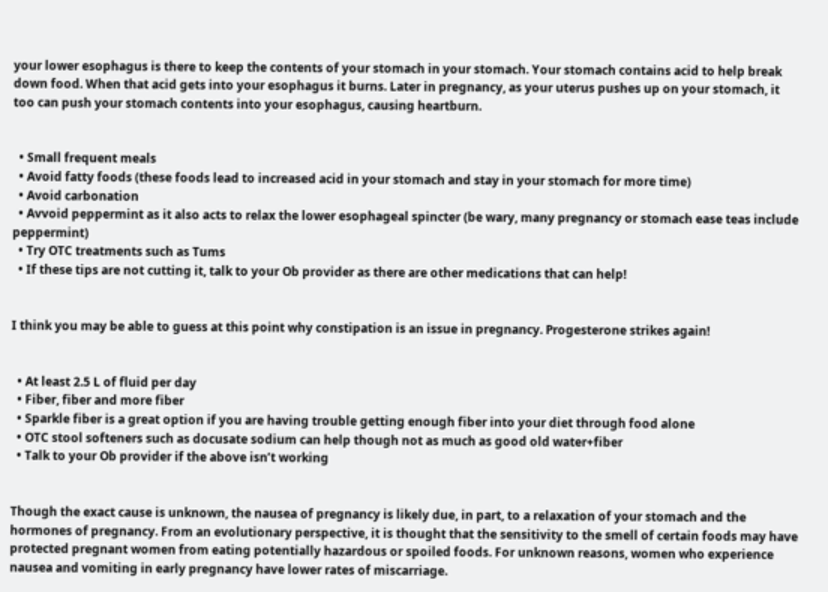your lower esophagus is there to keep the contents of your stomach in your stomach. Your stomach contains acid to help break down food. When that acid gets into your esophagus it burns. Later in pregnancy, as your uterus pushes up on your stomach, it too can push your stomach contents into your esophagus, causing heartburn.


  • Small frequent meals
  • Avoid fatty foods (these foods lead to increased acid in your stomach and stay in your stomach for more time)
  • Avoid carbonation
  • Avvoid peppermint as it also acts to relax the lower esophageal spincter (be wary, many pregnancy or stomach ease teas include peppermint)
  • Try OTC treatments such as Tums
  • If these tips are not cutting it, talk to your Ob provider as there are other medications that can help!


I think you may be able to guess at this point why constipation is an issue in pregnancy. Progesterone strikes again!


  • At least 2.5 L of fluid per day
  • Fiber, fiber and more fiber
  • Sparkle fiber is a great option if you are having trouble getting enough fiber into your diet through food alone
  • OTC stool softeners such as docusate sodium can help though not as much as good old water+fiber
  • Talk to your Ob provider if the above isn’t working


Though the exact cause is unknown, the nausea of pregnancy is likely due, in part, to a relaxation of your stomach and the hormones of pregnancy. From an evolutionary perspective, it is thought that the sensitivity to the smell of certain foods may have protected pregnant women from eating potentially hazardous or spoiled foods. For unknown reasons, women who experience nausea and vomiting in early pregnancy have lower rates of miscarriage.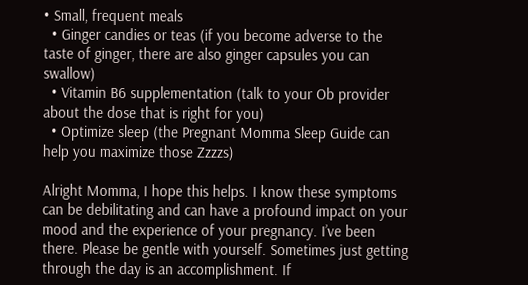• Small, frequent meals
  • Ginger candies or teas (if you become adverse to the taste of ginger, there are also ginger capsules you can swallow)
  • Vitamin B6 supplementation (talk to your Ob provider about the dose that is right for you)
  • Optimize sleep (the Pregnant Momma Sleep Guide can help you maximize those Zzzzs)

Alright Momma, I hope this helps. I know these symptoms can be debilitating and can have a profound impact on your mood and the experience of your pregnancy. I’ve been there. Please be gentle with yourself. Sometimes just getting through the day is an accomplishment. If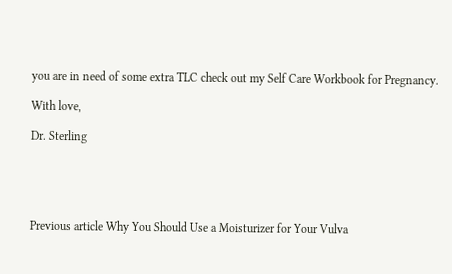you are in need of some extra TLC check out my Self Care Workbook for Pregnancy.

With love,

Dr. Sterling





Previous article Why You Should Use a Moisturizer for Your Vulva